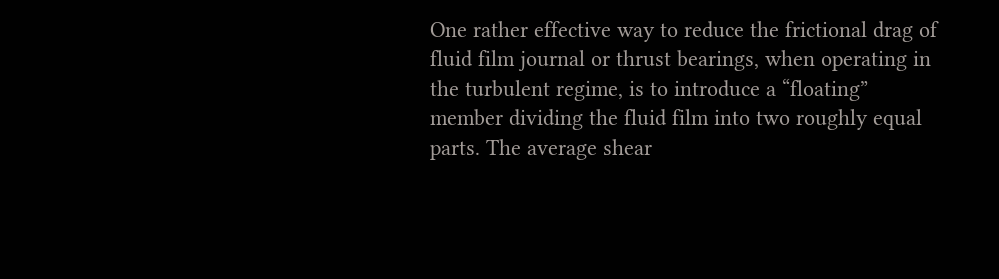One rather effective way to reduce the frictional drag of fluid film journal or thrust bearings, when operating in the turbulent regime, is to introduce a “floating” member dividing the fluid film into two roughly equal parts. The average shear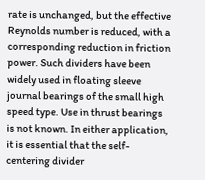rate is unchanged, but the effective Reynolds number is reduced, with a corresponding reduction in friction power. Such dividers have been widely used in floating sleeve journal bearings of the small high speed type. Use in thrust bearings is not known. In either application, it is essential that the self-centering divider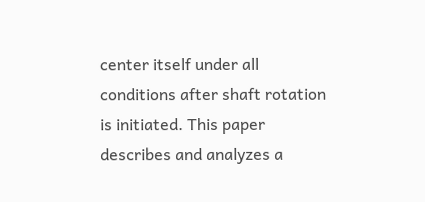center itself under all conditions after shaft rotation is initiated. This paper describes and analyzes a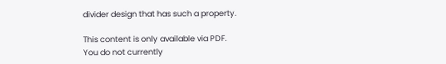divider design that has such a property.

This content is only available via PDF.
You do not currently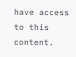have access to this content.